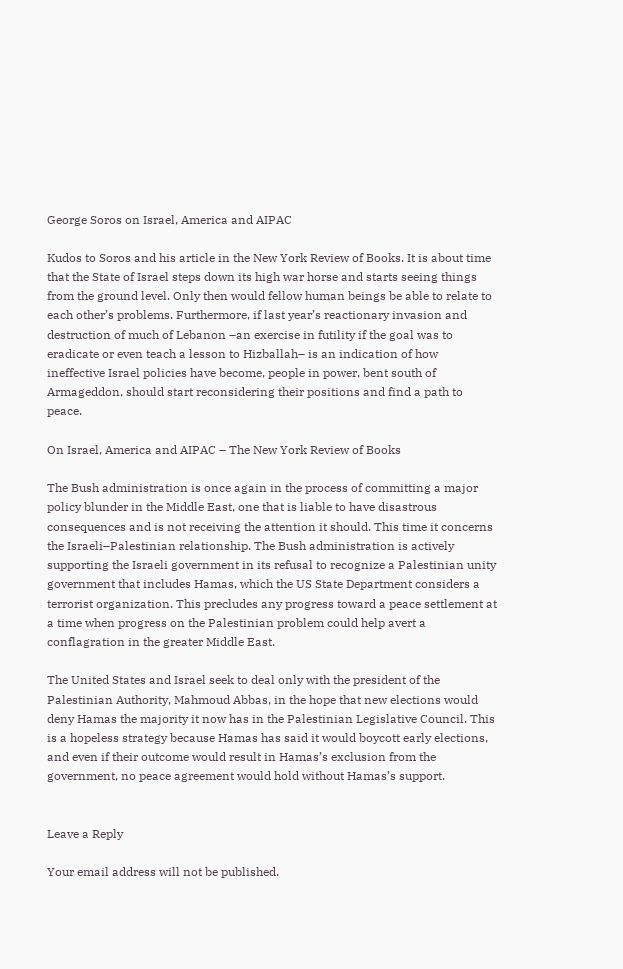George Soros on Israel, America and AIPAC

Kudos to Soros and his article in the New York Review of Books. It is about time that the State of Israel steps down its high war horse and starts seeing things from the ground level. Only then would fellow human beings be able to relate to each other’s problems. Furthermore, if last year’s reactionary invasion and destruction of much of Lebanon –an exercise in futility if the goal was to eradicate or even teach a lesson to Hizballah– is an indication of how ineffective Israel policies have become, people in power, bent south of Armageddon, should start reconsidering their positions and find a path to peace.

On Israel, America and AIPAC – The New York Review of Books

The Bush administration is once again in the process of committing a major policy blunder in the Middle East, one that is liable to have disastrous consequences and is not receiving the attention it should. This time it concerns the Israeli–Palestinian relationship. The Bush administration is actively supporting the Israeli government in its refusal to recognize a Palestinian unity government that includes Hamas, which the US State Department considers a terrorist organization. This precludes any progress toward a peace settlement at a time when progress on the Palestinian problem could help avert a conflagration in the greater Middle East.

The United States and Israel seek to deal only with the president of the Palestinian Authority, Mahmoud Abbas, in the hope that new elections would deny Hamas the majority it now has in the Palestinian Legislative Council. This is a hopeless strategy because Hamas has said it would boycott early elections, and even if their outcome would result in Hamas’s exclusion from the government, no peace agreement would hold without Hamas’s support.


Leave a Reply

Your email address will not be published.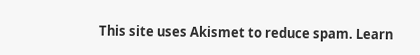This site uses Akismet to reduce spam. Learn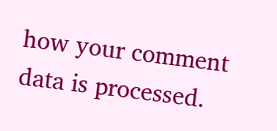how your comment data is processed.